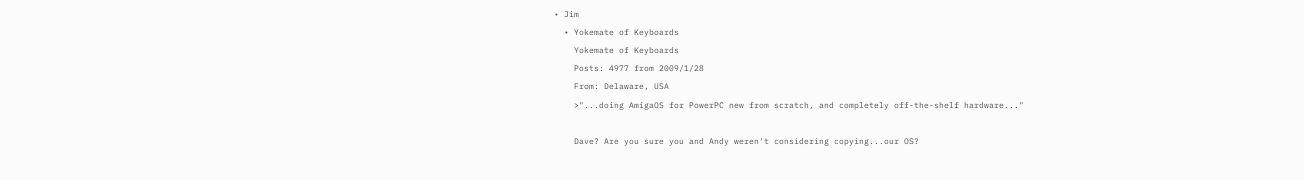• Jim
  • Yokemate of Keyboards
    Yokemate of Keyboards
    Posts: 4977 from 2009/1/28
    From: Delaware, USA
    >"...doing AmigaOS for PowerPC new from scratch, and completely off-the-shelf hardware..."

    Dave? Are you sure you and Andy weren't considering copying...our OS?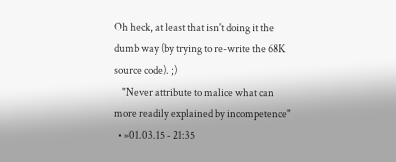Oh heck, at least that isn't doing it the dumb way (by trying to re-write the 68K source code). ;)
    "Never attribute to malice what can more readily explained by incompetence"
  • »01.03.15 - 21:35